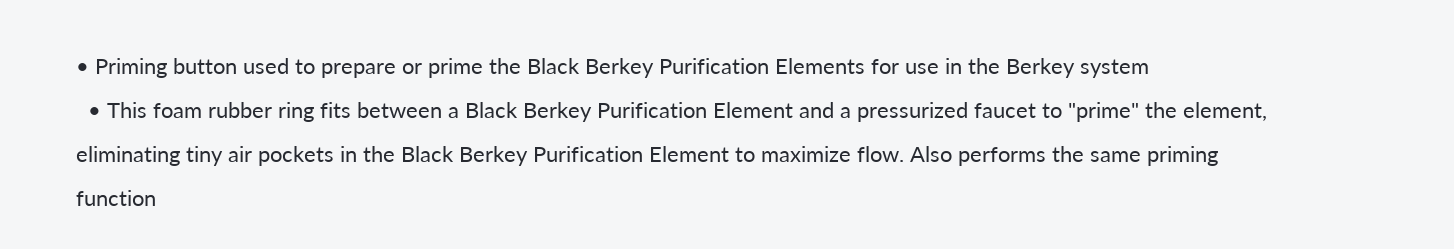• Priming button used to prepare or prime the Black Berkey Purification Elements for use in the Berkey system
  • This foam rubber ring fits between a Black Berkey Purification Element and a pressurized faucet to "prime" the element, eliminating tiny air pockets in the Black Berkey Purification Element to maximize flow. Also performs the same priming function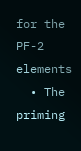for the PF-2 elements
  • The priming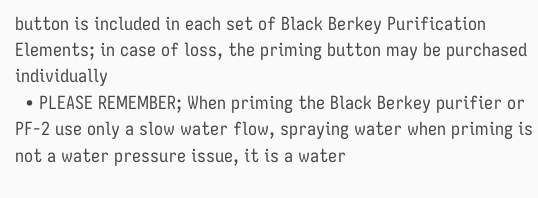button is included in each set of Black Berkey Purification Elements; in case of loss, the priming button may be purchased individually
  • PLEASE REMEMBER; When priming the Black Berkey purifier or PF-2 use only a slow water flow, spraying water when priming is not a water pressure issue, it is a water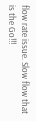flow rate issue. Slow flow that is the Go!!!